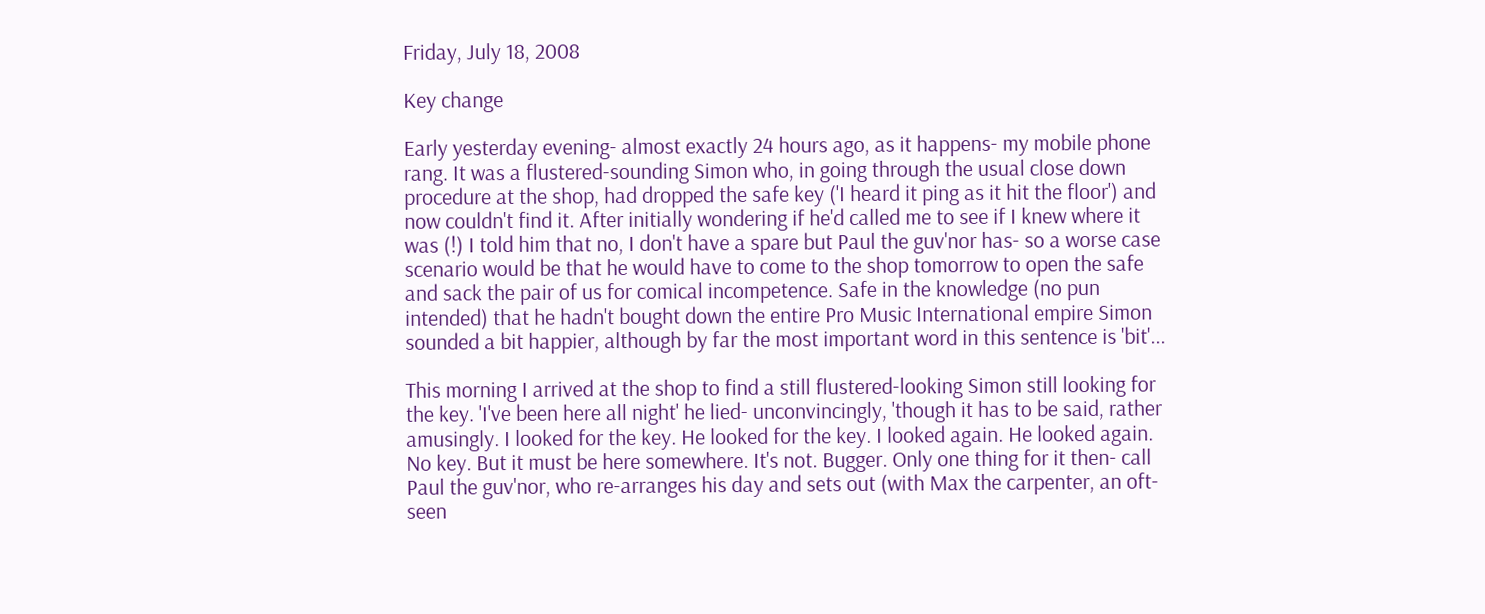Friday, July 18, 2008

Key change

Early yesterday evening- almost exactly 24 hours ago, as it happens- my mobile phone rang. It was a flustered-sounding Simon who, in going through the usual close down procedure at the shop, had dropped the safe key ('I heard it ping as it hit the floor') and now couldn't find it. After initially wondering if he'd called me to see if I knew where it was (!) I told him that no, I don't have a spare but Paul the guv'nor has- so a worse case scenario would be that he would have to come to the shop tomorrow to open the safe and sack the pair of us for comical incompetence. Safe in the knowledge (no pun intended) that he hadn't bought down the entire Pro Music International empire Simon sounded a bit happier, although by far the most important word in this sentence is 'bit'...

This morning I arrived at the shop to find a still flustered-looking Simon still looking for the key. 'I've been here all night' he lied- unconvincingly, 'though it has to be said, rather amusingly. I looked for the key. He looked for the key. I looked again. He looked again. No key. But it must be here somewhere. It's not. Bugger. Only one thing for it then- call Paul the guv'nor, who re-arranges his day and sets out (with Max the carpenter, an oft-seen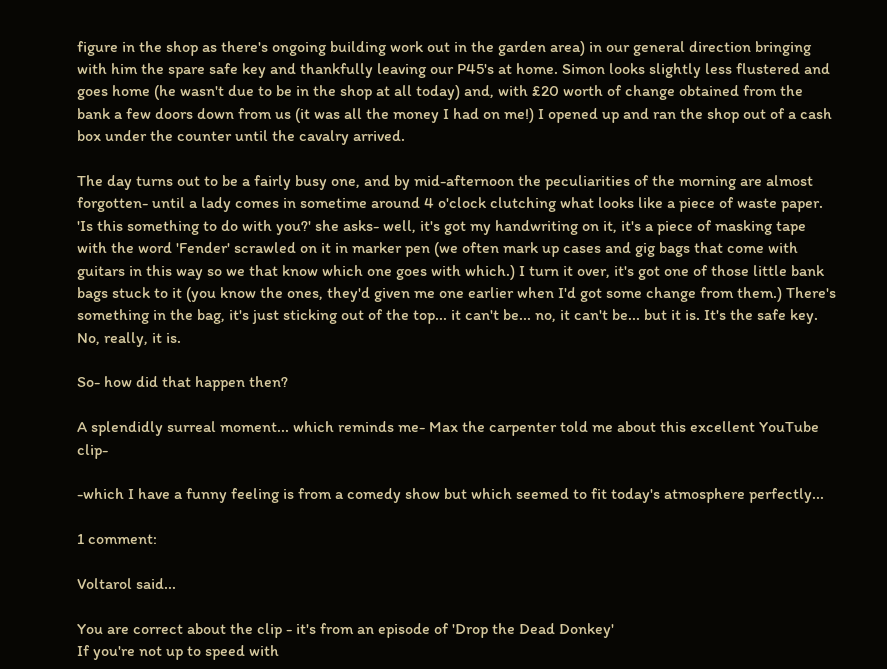figure in the shop as there's ongoing building work out in the garden area) in our general direction bringing with him the spare safe key and thankfully leaving our P45's at home. Simon looks slightly less flustered and goes home (he wasn't due to be in the shop at all today) and, with £20 worth of change obtained from the bank a few doors down from us (it was all the money I had on me!) I opened up and ran the shop out of a cash box under the counter until the cavalry arrived.

The day turns out to be a fairly busy one, and by mid-afternoon the peculiarities of the morning are almost forgotten- until a lady comes in sometime around 4 o'clock clutching what looks like a piece of waste paper. 'Is this something to do with you?' she asks- well, it's got my handwriting on it, it's a piece of masking tape with the word 'Fender' scrawled on it in marker pen (we often mark up cases and gig bags that come with guitars in this way so we that know which one goes with which.) I turn it over, it's got one of those little bank bags stuck to it (you know the ones, they'd given me one earlier when I'd got some change from them.) There's something in the bag, it's just sticking out of the top... it can't be... no, it can't be... but it is. It's the safe key. No, really, it is.

So- how did that happen then?

A splendidly surreal moment... which reminds me- Max the carpenter told me about this excellent YouTube clip-

-which I have a funny feeling is from a comedy show but which seemed to fit today's atmosphere perfectly...

1 comment:

Voltarol said...

You are correct about the clip - it's from an episode of 'Drop the Dead Donkey'
If you're not up to speed with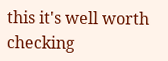this it's well worth checking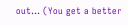out... (You get a better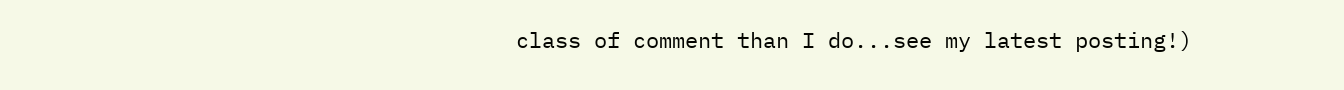class of comment than I do...see my latest posting!)